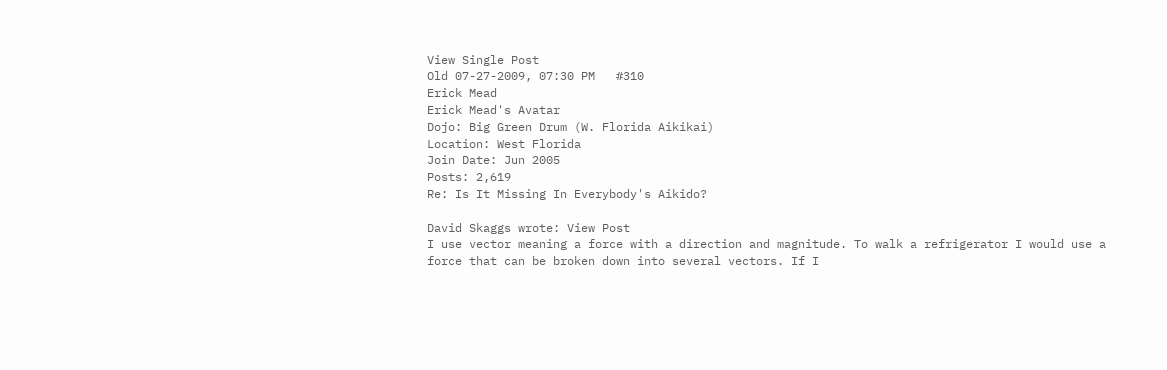View Single Post
Old 07-27-2009, 07:30 PM   #310
Erick Mead
Erick Mead's Avatar
Dojo: Big Green Drum (W. Florida Aikikai)
Location: West Florida
Join Date: Jun 2005
Posts: 2,619
Re: Is It Missing In Everybody's Aikido?

David Skaggs wrote: View Post
I use vector meaning a force with a direction and magnitude. To walk a refrigerator I would use a force that can be broken down into several vectors. If I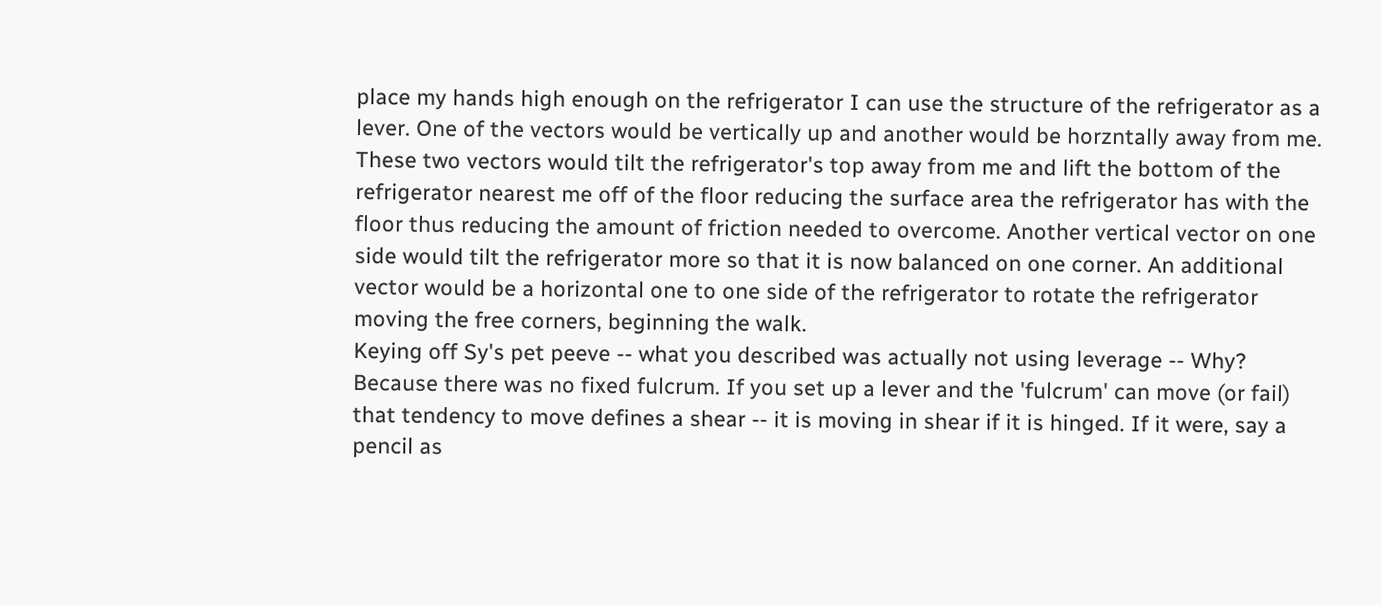place my hands high enough on the refrigerator I can use the structure of the refrigerator as a lever. One of the vectors would be vertically up and another would be horzntally away from me. These two vectors would tilt the refrigerator's top away from me and lift the bottom of the refrigerator nearest me off of the floor reducing the surface area the refrigerator has with the floor thus reducing the amount of friction needed to overcome. Another vertical vector on one side would tilt the refrigerator more so that it is now balanced on one corner. An additional vector would be a horizontal one to one side of the refrigerator to rotate the refrigerator moving the free corners, beginning the walk.
Keying off Sy's pet peeve -- what you described was actually not using leverage -- Why? Because there was no fixed fulcrum. If you set up a lever and the 'fulcrum' can move (or fail) that tendency to move defines a shear -- it is moving in shear if it is hinged. If it were, say a pencil as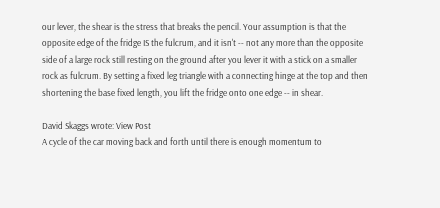our lever, the shear is the stress that breaks the pencil. Your assumption is that the opposite edge of the fridge IS the fulcrum, and it isn't -- not any more than the opposite side of a large rock still resting on the ground after you lever it with a stick on a smaller rock as fulcrum. By setting a fixed leg triangle with a connecting hinge at the top and then shortening the base fixed length, you lift the fridge onto one edge -- in shear.

David Skaggs wrote: View Post
A cycle of the car moving back and forth until there is enough momentum to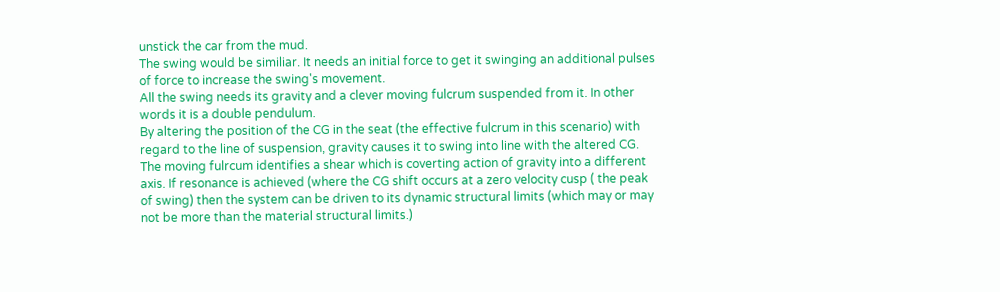unstick the car from the mud.
The swing would be similiar. It needs an initial force to get it swinging an additional pulses of force to increase the swing's movement.
All the swing needs its gravity and a clever moving fulcrum suspended from it. In other words it is a double pendulum.
By altering the position of the CG in the seat (the effective fulcrum in this scenario) with regard to the line of suspension, gravity causes it to swing into line with the altered CG. The moving fulrcum identifies a shear which is coverting action of gravity into a different axis. If resonance is achieved (where the CG shift occurs at a zero velocity cusp ( the peak of swing) then the system can be driven to its dynamic structural limits (which may or may not be more than the material structural limits.)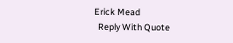Erick Mead
  Reply With Quote